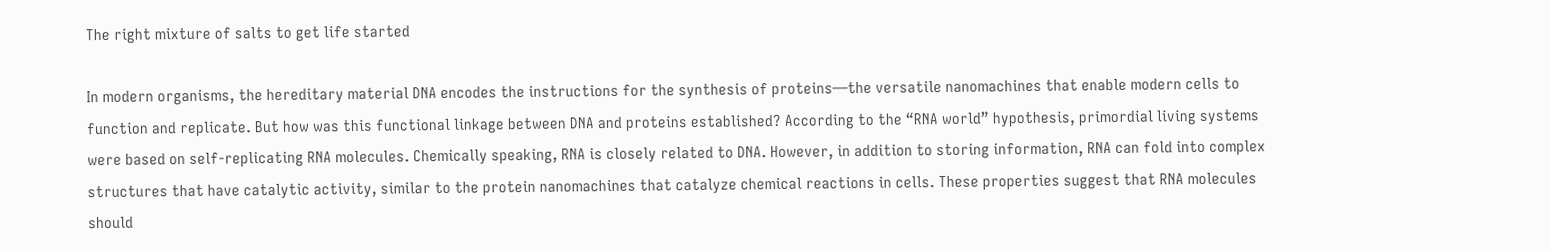The right mixture of salts to get life started

In modern organisms, the hereditary material DNA encodes the instructions for the synthesis of proteins—the versatile nanomachines that enable modern cells to function and replicate. But how was this functional linkage between DNA and proteins established? According to the “RNA world” hypothesis, primordial living systems were based on self-replicating RNA molecules. Chemically speaking, RNA is closely related to DNA. However, in addition to storing information, RNA can fold into complex structures that have catalytic activity, similar to the protein nanomachines that catalyze chemical reactions in cells. These properties suggest that RNA molecules should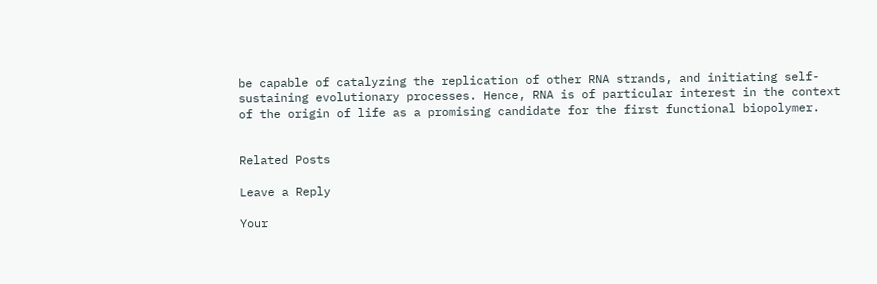be capable of catalyzing the replication of other RNA strands, and initiating self-sustaining evolutionary processes. Hence, RNA is of particular interest in the context of the origin of life as a promising candidate for the first functional biopolymer.


Related Posts

Leave a Reply

Your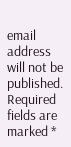email address will not be published. Required fields are marked *